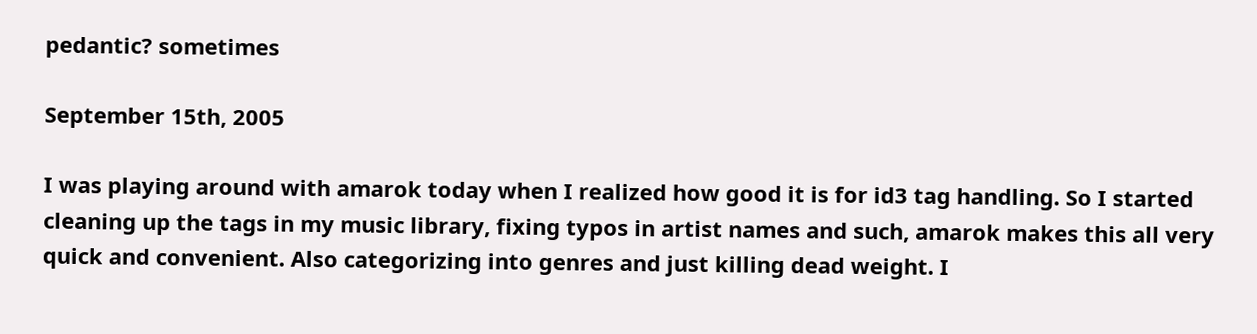pedantic? sometimes

September 15th, 2005

I was playing around with amarok today when I realized how good it is for id3 tag handling. So I started cleaning up the tags in my music library, fixing typos in artist names and such, amarok makes this all very quick and convenient. Also categorizing into genres and just killing dead weight. I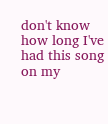don't know how long I've had this song on my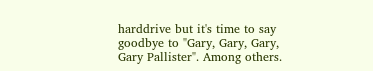harddrive but it's time to say goodbye to "Gary, Gary, Gary, Gary Pallister". Among others.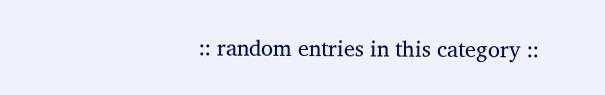:: random entries in this category ::